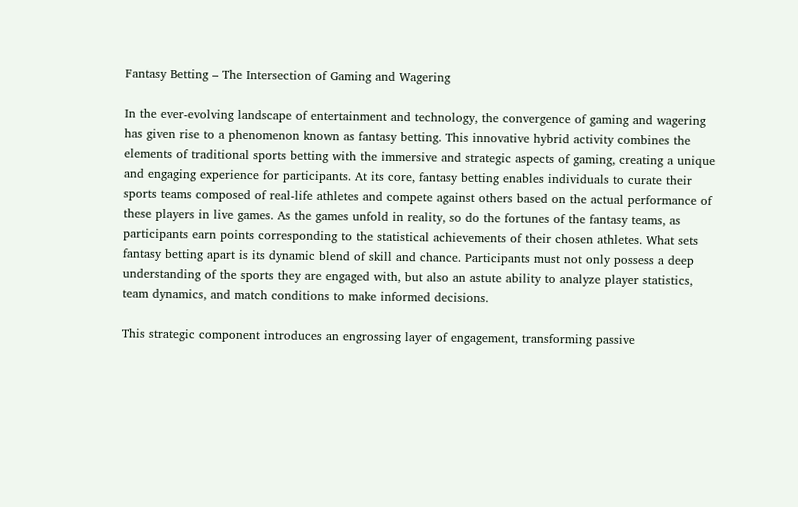Fantasy Betting – The Intersection of Gaming and Wagering

In the ever-evolving landscape of entertainment and technology, the convergence of gaming and wagering has given rise to a phenomenon known as fantasy betting. This innovative hybrid activity combines the elements of traditional sports betting with the immersive and strategic aspects of gaming, creating a unique and engaging experience for participants. At its core, fantasy betting enables individuals to curate their sports teams composed of real-life athletes and compete against others based on the actual performance of these players in live games. As the games unfold in reality, so do the fortunes of the fantasy teams, as participants earn points corresponding to the statistical achievements of their chosen athletes. What sets fantasy betting apart is its dynamic blend of skill and chance. Participants must not only possess a deep understanding of the sports they are engaged with, but also an astute ability to analyze player statistics, team dynamics, and match conditions to make informed decisions.

This strategic component introduces an engrossing layer of engagement, transforming passive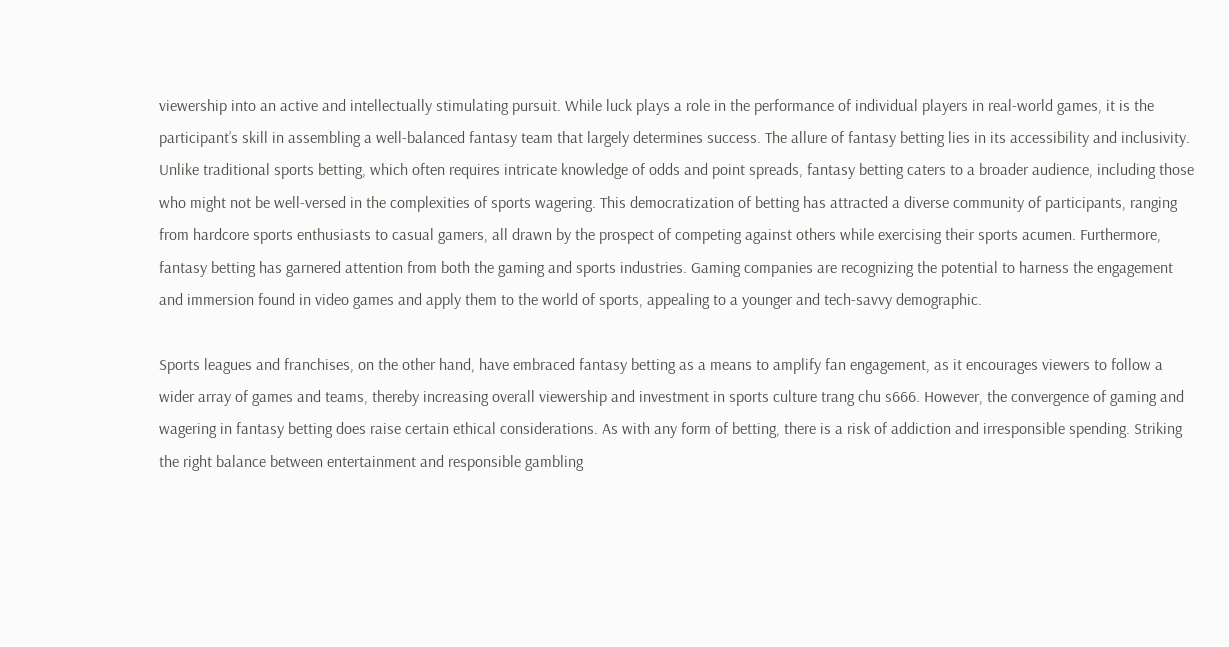viewership into an active and intellectually stimulating pursuit. While luck plays a role in the performance of individual players in real-world games, it is the participant’s skill in assembling a well-balanced fantasy team that largely determines success. The allure of fantasy betting lies in its accessibility and inclusivity. Unlike traditional sports betting, which often requires intricate knowledge of odds and point spreads, fantasy betting caters to a broader audience, including those who might not be well-versed in the complexities of sports wagering. This democratization of betting has attracted a diverse community of participants, ranging from hardcore sports enthusiasts to casual gamers, all drawn by the prospect of competing against others while exercising their sports acumen. Furthermore, fantasy betting has garnered attention from both the gaming and sports industries. Gaming companies are recognizing the potential to harness the engagement and immersion found in video games and apply them to the world of sports, appealing to a younger and tech-savvy demographic.

Sports leagues and franchises, on the other hand, have embraced fantasy betting as a means to amplify fan engagement, as it encourages viewers to follow a wider array of games and teams, thereby increasing overall viewership and investment in sports culture trang chu s666. However, the convergence of gaming and wagering in fantasy betting does raise certain ethical considerations. As with any form of betting, there is a risk of addiction and irresponsible spending. Striking the right balance between entertainment and responsible gambling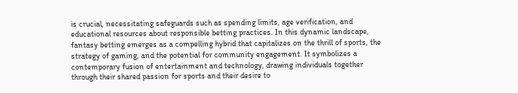is crucial, necessitating safeguards such as spending limits, age verification, and educational resources about responsible betting practices. In this dynamic landscape, fantasy betting emerges as a compelling hybrid that capitalizes on the thrill of sports, the strategy of gaming, and the potential for community engagement. It symbolizes a contemporary fusion of entertainment and technology, drawing individuals together through their shared passion for sports and their desire to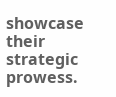showcase their strategic prowess.